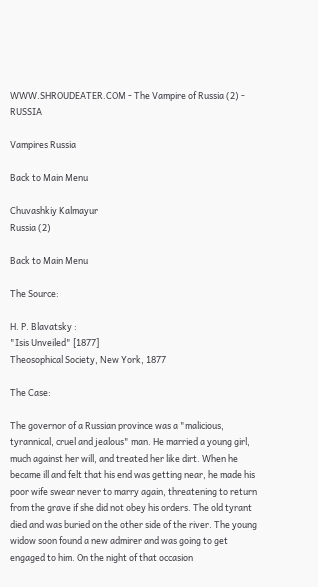WWW.SHROUDEATER.COM - The Vampire of Russia (2) - RUSSIA

Vampires Russia

Back to Main Menu

Chuvashkiy Kalmayur
Russia (2)

Back to Main Menu

The Source:

H. P. Blavatsky :
"Isis Unveiled" [1877]
Theosophical Society, New York, 1877

The Case:

The governor of a Russian province was a "malicious, tyrannical, cruel and jealous" man. He married a young girl, much against her will, and treated her like dirt. When he became ill and felt that his end was getting near, he made his poor wife swear never to marry again, threatening to return from the grave if she did not obey his orders. The old tyrant died and was buried on the other side of the river. The young widow soon found a new admirer and was going to get engaged to him. On the night of that occasion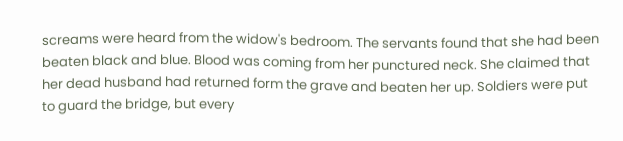screams were heard from the widow's bedroom. The servants found that she had been beaten black and blue. Blood was coming from her punctured neck. She claimed that her dead husband had returned form the grave and beaten her up. Soldiers were put to guard the bridge, but every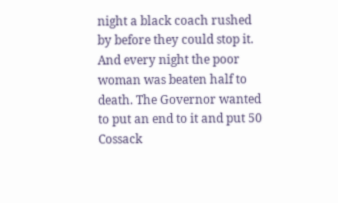night a black coach rushed by before they could stop it. And every night the poor woman was beaten half to death. The Governor wanted to put an end to it and put 50 Cossack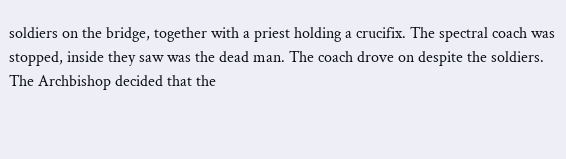soldiers on the bridge, together with a priest holding a crucifix. The spectral coach was stopped, inside they saw was the dead man. The coach drove on despite the soldiers. The Archbishop decided that the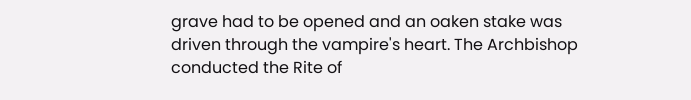grave had to be opened and an oaken stake was driven through the vampire's heart. The Archbishop conducted the Rite of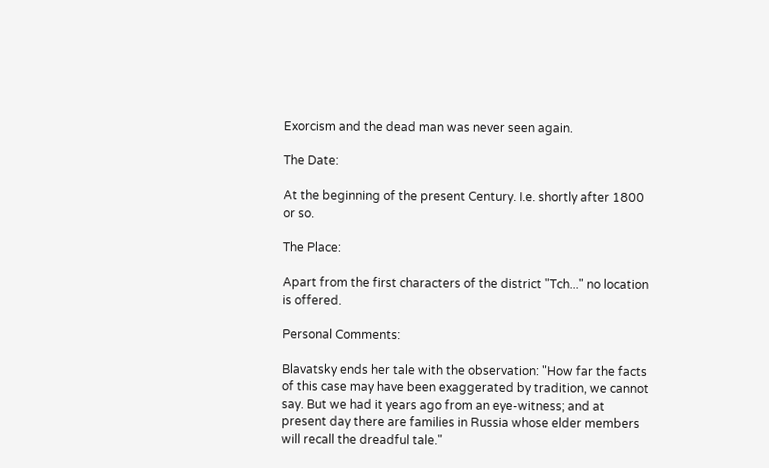Exorcism and the dead man was never seen again.

The Date:

At the beginning of the present Century. I.e. shortly after 1800 or so.

The Place:

Apart from the first characters of the district "Tch..." no location is offered.

Personal Comments:

Blavatsky ends her tale with the observation: "How far the facts of this case may have been exaggerated by tradition, we cannot say. But we had it years ago from an eye-witness; and at present day there are families in Russia whose elder members will recall the dreadful tale."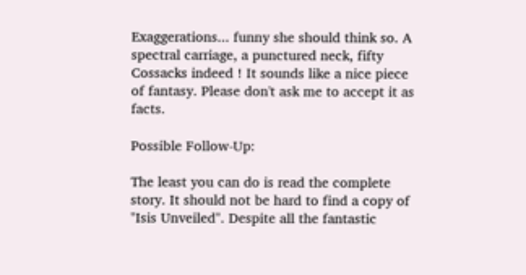Exaggerations... funny she should think so. A spectral carriage, a punctured neck, fifty Cossacks indeed ! It sounds like a nice piece of fantasy. Please don't ask me to accept it as facts.

Possible Follow-Up:

The least you can do is read the complete story. It should not be hard to find a copy of "Isis Unveiled". Despite all the fantastic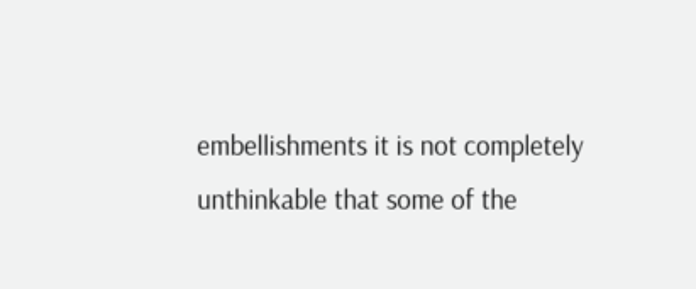embellishments it is not completely unthinkable that some of the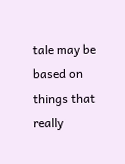tale may be based on things that really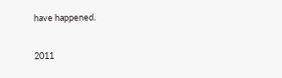have happened.

2011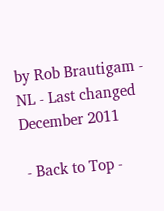by Rob Brautigam - NL - Last changed December 2011

 - Back to Top -